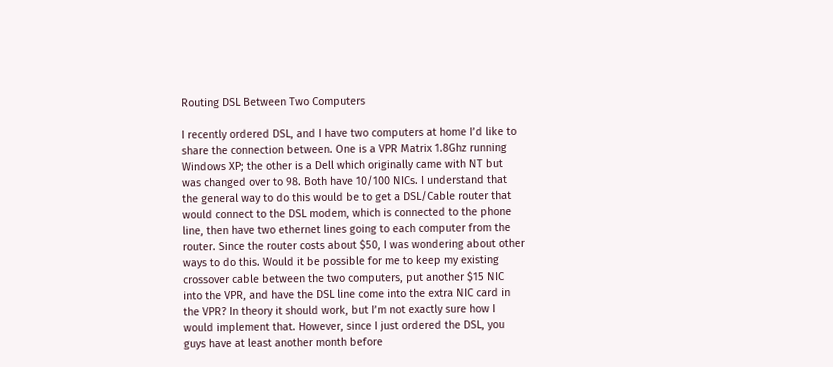Routing DSL Between Two Computers

I recently ordered DSL, and I have two computers at home I’d like to share the connection between. One is a VPR Matrix 1.8Ghz running Windows XP; the other is a Dell which originally came with NT but was changed over to 98. Both have 10/100 NICs. I understand that the general way to do this would be to get a DSL/Cable router that would connect to the DSL modem, which is connected to the phone line, then have two ethernet lines going to each computer from the router. Since the router costs about $50, I was wondering about other ways to do this. Would it be possible for me to keep my existing crossover cable between the two computers, put another $15 NIC into the VPR, and have the DSL line come into the extra NIC card in the VPR? In theory it should work, but I’m not exactly sure how I would implement that. However, since I just ordered the DSL, you guys have at least another month before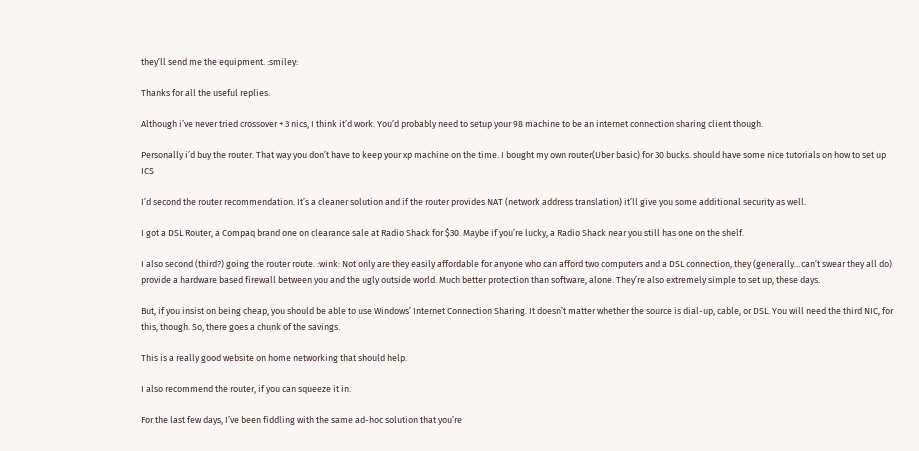they’ll send me the equipment. :smiley:

Thanks for all the useful replies.

Although i’ve never tried crossover + 3 nics, I think it’d work. You’d probably need to setup your 98 machine to be an internet connection sharing client though.

Personally i’d buy the router. That way you don’t have to keep your xp machine on the time. I bought my own router(Uber basic) for 30 bucks. should have some nice tutorials on how to set up ICS

I’d second the router recommendation. It’s a cleaner solution and if the router provides NAT (network address translation) it’ll give you some additional security as well.

I got a DSL Router, a Compaq brand one on clearance sale at Radio Shack for $30. Maybe if you’re lucky, a Radio Shack near you still has one on the shelf.

I also second (third?) going the router route. :wink: Not only are they easily affordable for anyone who can afford two computers and a DSL connection, they (generally…can’t swear they all do) provide a hardware based firewall between you and the ugly outside world. Much better protection than software, alone. They’re also extremely simple to set up, these days.

But, if you insist on being cheap, you should be able to use Windows’ Internet Connection Sharing. It doesn’t matter whether the source is dial-up, cable, or DSL. You will need the third NIC, for this, though. So, there goes a chunk of the savings.

This is a really good website on home networking that should help.

I also recommend the router, if you can squeeze it in.

For the last few days, I’ve been fiddling with the same ad-hoc solution that you’re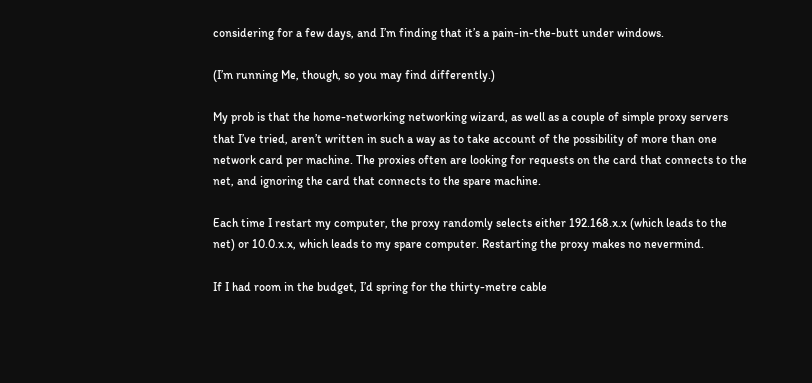considering for a few days, and I’m finding that it’s a pain-in-the-butt under windows.

(I’m running Me, though, so you may find differently.)

My prob is that the home-networking networking wizard, as well as a couple of simple proxy servers that I’ve tried, aren’t written in such a way as to take account of the possibility of more than one network card per machine. The proxies often are looking for requests on the card that connects to the net, and ignoring the card that connects to the spare machine.

Each time I restart my computer, the proxy randomly selects either 192.168.x.x (which leads to the net) or 10.0.x.x, which leads to my spare computer. Restarting the proxy makes no nevermind.

If I had room in the budget, I’d spring for the thirty-metre cable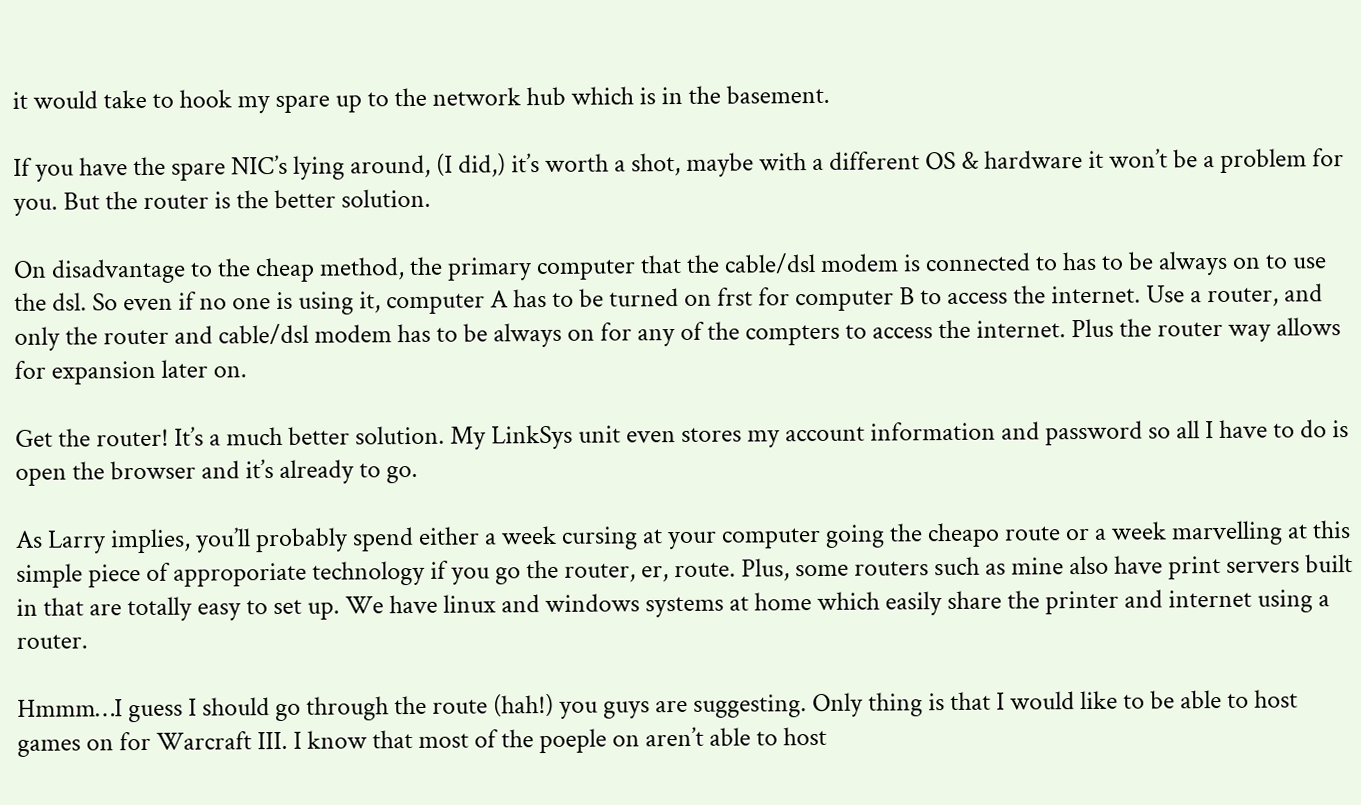it would take to hook my spare up to the network hub which is in the basement.

If you have the spare NIC’s lying around, (I did,) it’s worth a shot, maybe with a different OS & hardware it won’t be a problem for you. But the router is the better solution.

On disadvantage to the cheap method, the primary computer that the cable/dsl modem is connected to has to be always on to use the dsl. So even if no one is using it, computer A has to be turned on frst for computer B to access the internet. Use a router, and only the router and cable/dsl modem has to be always on for any of the compters to access the internet. Plus the router way allows for expansion later on.

Get the router! It’s a much better solution. My LinkSys unit even stores my account information and password so all I have to do is open the browser and it’s already to go.

As Larry implies, you’ll probably spend either a week cursing at your computer going the cheapo route or a week marvelling at this simple piece of approporiate technology if you go the router, er, route. Plus, some routers such as mine also have print servers built in that are totally easy to set up. We have linux and windows systems at home which easily share the printer and internet using a router.

Hmmm…I guess I should go through the route (hah!) you guys are suggesting. Only thing is that I would like to be able to host games on for Warcraft III. I know that most of the poeple on aren’t able to host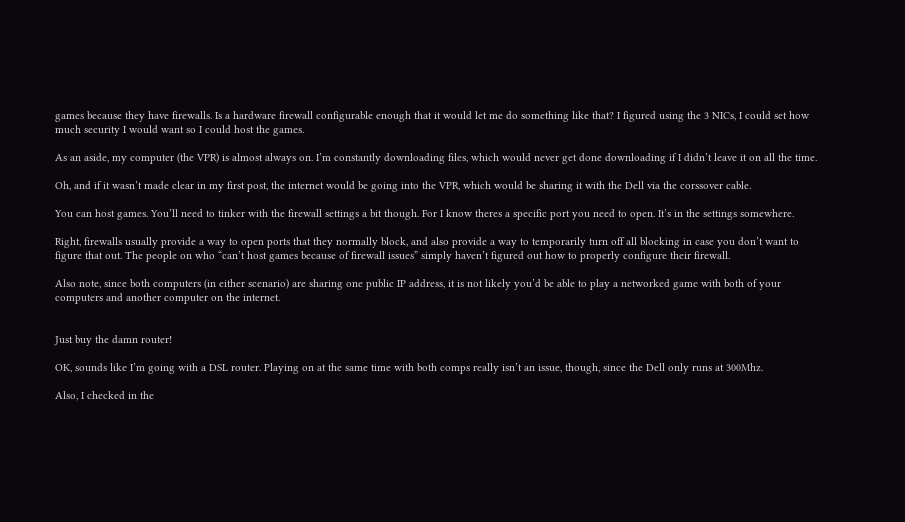games because they have firewalls. Is a hardware firewall configurable enough that it would let me do something like that? I figured using the 3 NICs, I could set how much security I would want so I could host the games.

As an aside, my computer (the VPR) is almost always on. I’m constantly downloading files, which would never get done downloading if I didn’t leave it on all the time.

Oh, and if it wasn’t made clear in my first post, the internet would be going into the VPR, which would be sharing it with the Dell via the corssover cable.

You can host games. You’ll need to tinker with the firewall settings a bit though. For I know theres a specific port you need to open. It’s in the settings somewhere.

Right, firewalls usually provide a way to open ports that they normally block, and also provide a way to temporarily turn off all blocking in case you don’t want to figure that out. The people on who “can’t host games because of firewall issues” simply haven’t figured out how to properly configure their firewall.

Also note, since both computers (in either scenario) are sharing one public IP address, it is not likely you’d be able to play a networked game with both of your computers and another computer on the internet.


Just buy the damn router!

OK, sounds like I’m going with a DSL router. Playing on at the same time with both comps really isn’t an issue, though, since the Dell only runs at 300Mhz.

Also, I checked in the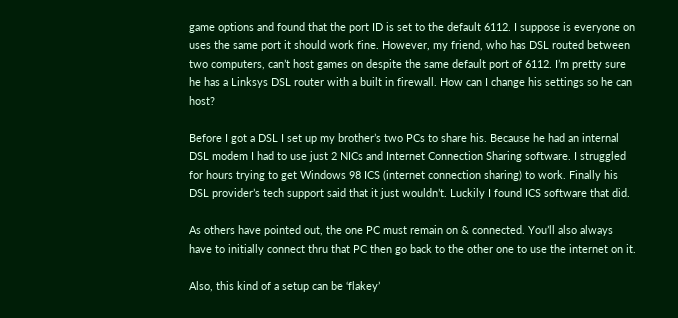game options and found that the port ID is set to the default 6112. I suppose is everyone on uses the same port it should work fine. However, my friend, who has DSL routed between two computers, can’t host games on despite the same default port of 6112. I’m pretty sure he has a Linksys DSL router with a built in firewall. How can I change his settings so he can host?

Before I got a DSL I set up my brother’s two PCs to share his. Because he had an internal DSL modem I had to use just 2 NICs and Internet Connection Sharing software. I struggled for hours trying to get Windows 98 ICS (internet connection sharing) to work. Finally his DSL provider’s tech support said that it just wouldn’t. Luckily I found ICS software that did.

As others have pointed out, the one PC must remain on & connected. You’ll also always have to initially connect thru that PC then go back to the other one to use the internet on it.

Also, this kind of a setup can be ‘flakey’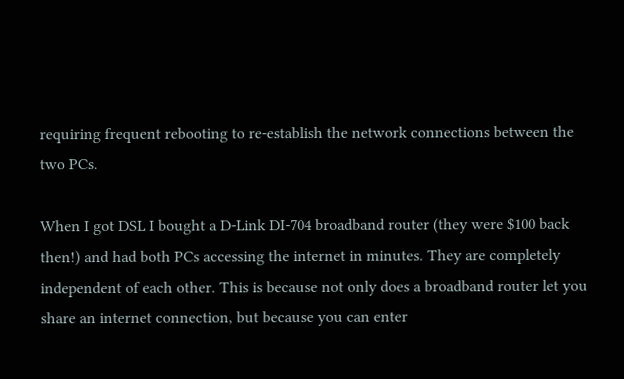requiring frequent rebooting to re-establish the network connections between the two PCs.

When I got DSL I bought a D-Link DI-704 broadband router (they were $100 back then!) and had both PCs accessing the internet in minutes. They are completely independent of each other. This is because not only does a broadband router let you share an internet connection, but because you can enter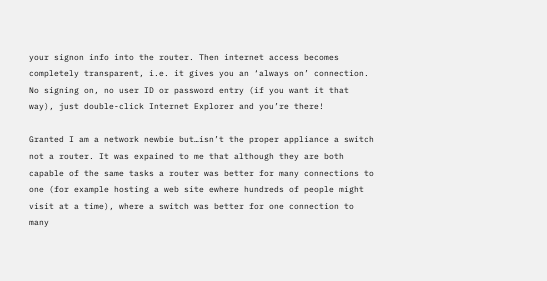your signon info into the router. Then internet access becomes completely transparent, i.e. it gives you an ‘always on’ connection. No signing on, no user ID or password entry (if you want it that way), just double-click Internet Explorer and you’re there!

Granted I am a network newbie but…isn’t the proper appliance a switch not a router. It was expained to me that although they are both capable of the same tasks a router was better for many connections to one (for example hosting a web site ewhere hundreds of people might visit at a time), where a switch was better for one connection to many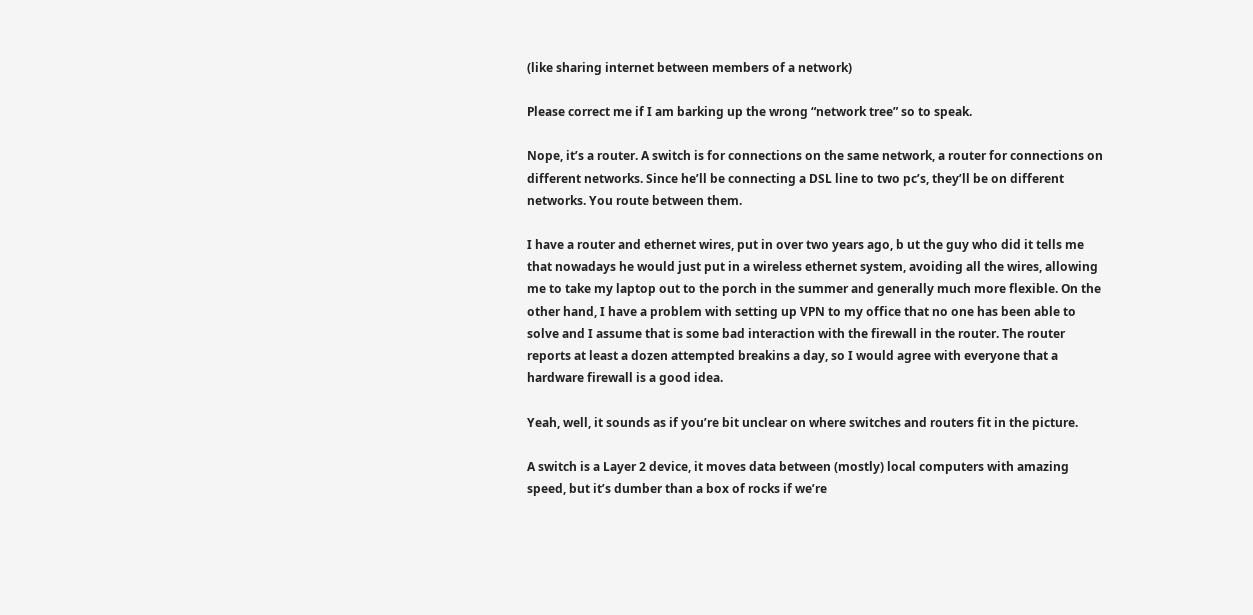(like sharing internet between members of a network)

Please correct me if I am barking up the wrong “network tree” so to speak.

Nope, it’s a router. A switch is for connections on the same network, a router for connections on different networks. Since he’ll be connecting a DSL line to two pc’s, they’ll be on different networks. You route between them.

I have a router and ethernet wires, put in over two years ago, b ut the guy who did it tells me that nowadays he would just put in a wireless ethernet system, avoiding all the wires, allowing me to take my laptop out to the porch in the summer and generally much more flexible. On the other hand, I have a problem with setting up VPN to my office that no one has been able to solve and I assume that is some bad interaction with the firewall in the router. The router reports at least a dozen attempted breakins a day, so I would agree with everyone that a hardware firewall is a good idea.

Yeah, well, it sounds as if you’re bit unclear on where switches and routers fit in the picture.

A switch is a Layer 2 device, it moves data between (mostly) local computers with amazing speed, but it’s dumber than a box of rocks if we’re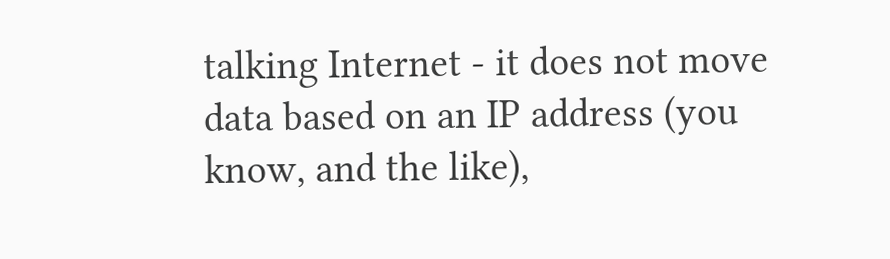talking Internet - it does not move data based on an IP address (you know, and the like),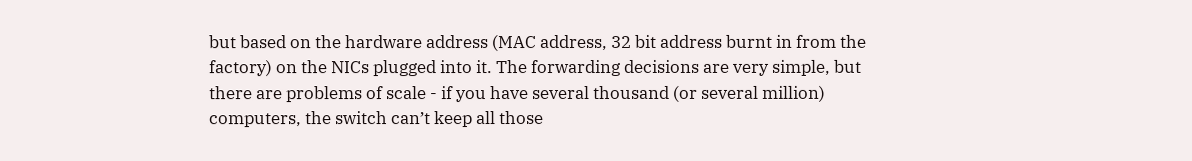but based on the hardware address (MAC address, 32 bit address burnt in from the factory) on the NICs plugged into it. The forwarding decisions are very simple, but there are problems of scale - if you have several thousand (or several million) computers, the switch can’t keep all those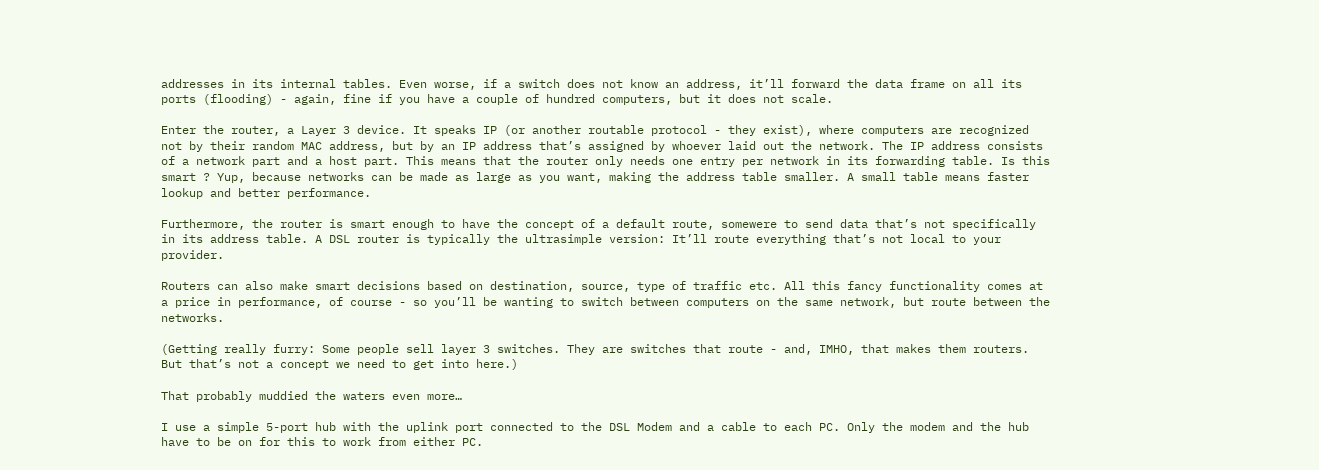addresses in its internal tables. Even worse, if a switch does not know an address, it’ll forward the data frame on all its ports (flooding) - again, fine if you have a couple of hundred computers, but it does not scale.

Enter the router, a Layer 3 device. It speaks IP (or another routable protocol - they exist), where computers are recognized not by their random MAC address, but by an IP address that’s assigned by whoever laid out the network. The IP address consists of a network part and a host part. This means that the router only needs one entry per network in its forwarding table. Is this smart ? Yup, because networks can be made as large as you want, making the address table smaller. A small table means faster lookup and better performance.

Furthermore, the router is smart enough to have the concept of a default route, somewere to send data that’s not specifically in its address table. A DSL router is typically the ultrasimple version: It’ll route everything that’s not local to your provider.

Routers can also make smart decisions based on destination, source, type of traffic etc. All this fancy functionality comes at a price in performance, of course - so you’ll be wanting to switch between computers on the same network, but route between the networks.

(Getting really furry: Some people sell layer 3 switches. They are switches that route - and, IMHO, that makes them routers. But that’s not a concept we need to get into here.)

That probably muddied the waters even more…

I use a simple 5-port hub with the uplink port connected to the DSL Modem and a cable to each PC. Only the modem and the hub have to be on for this to work from either PC.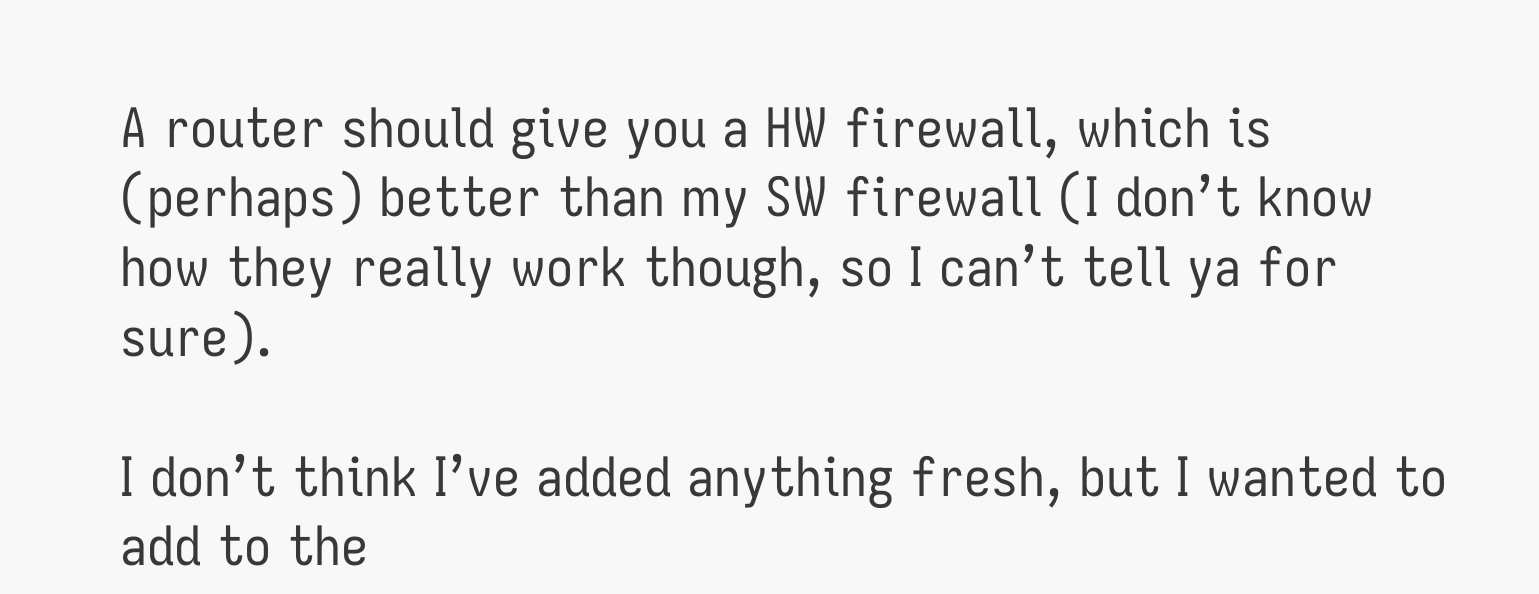A router should give you a HW firewall, which is (perhaps) better than my SW firewall (I don’t know how they really work though, so I can’t tell ya for sure).

I don’t think I’ve added anything fresh, but I wanted to add to the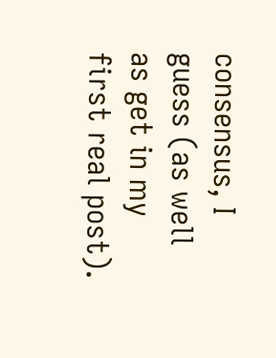consensus, I guess (as well as get in my first real post).